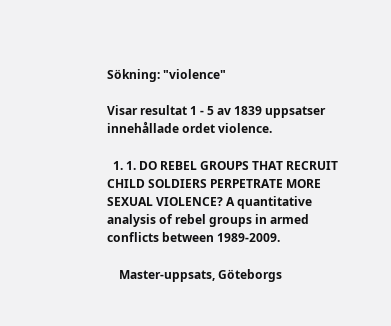Sökning: "violence"

Visar resultat 1 - 5 av 1839 uppsatser innehållade ordet violence.

  1. 1. DO REBEL GROUPS THAT RECRUIT CHILD SOLDIERS PERPETRATE MORE SEXUAL VIOLENCE? A quantitative analysis of rebel groups in armed conflicts between 1989-2009.

    Master-uppsats, Göteborgs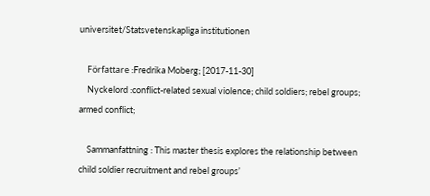universitet/Statsvetenskapliga institutionen

    Författare :Fredrika Moberg; [2017-11-30]
    Nyckelord :conflict-related sexual violence; child soldiers; rebel groups; armed conflict;

    Sammanfattning : This master thesis explores the relationship between child soldier recruitment and rebel groups’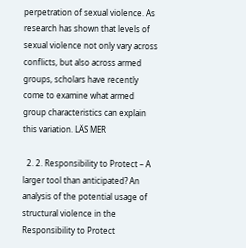perpetration of sexual violence. As research has shown that levels of sexual violence not only vary across conflicts, but also across armed groups, scholars have recently come to examine what armed group characteristics can explain this variation. LÄS MER

  2. 2. Responsibility to Protect – A larger tool than anticipated? An analysis of the potential usage of structural violence in the Responsibility to Protect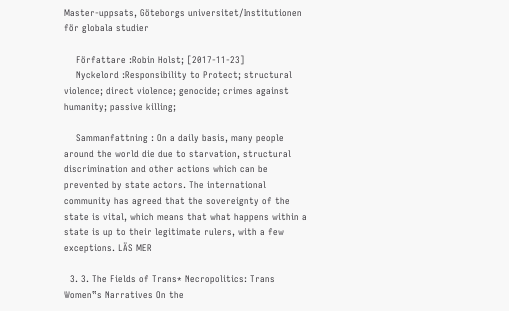Master-uppsats, Göteborgs universitet/Institutionen för globala studier

    Författare :Robin Holst; [2017-11-23]
    Nyckelord :Responsibility to Protect; structural violence; direct violence; genocide; crimes against humanity; passive killing;

    Sammanfattning : On a daily basis, many people around the world die due to starvation, structural discrimination and other actions which can be prevented by state actors. The international community has agreed that the sovereignty of the state is vital, which means that what happens within a state is up to their legitimate rulers, with a few exceptions. LÄS MER

  3. 3. The Fields of Trans* Necropolitics: Trans Women‟s Narratives On the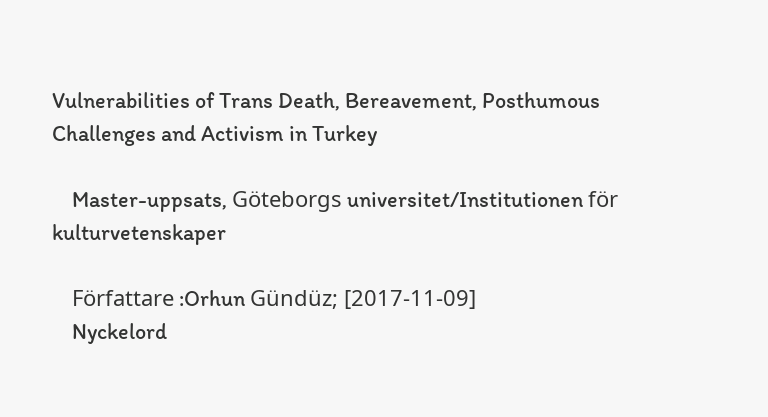Vulnerabilities of Trans Death, Bereavement, Posthumous Challenges and Activism in Turkey

    Master-uppsats, Göteborgs universitet/Institutionen för kulturvetenskaper

    Författare :Orhun Gündüz; [2017-11-09]
    Nyckelord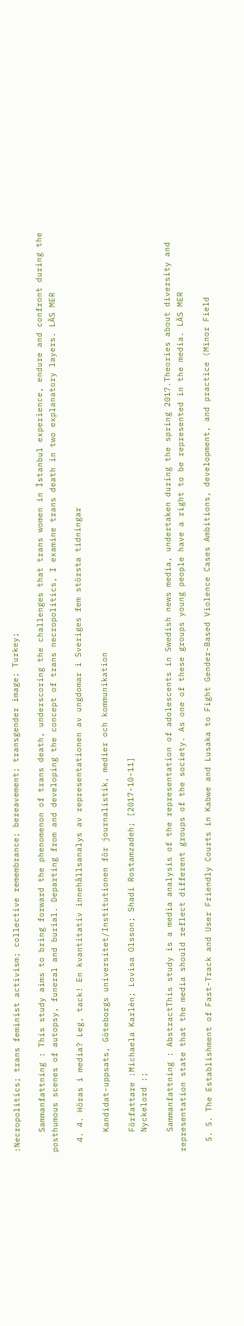:Necropolitics; trans feminist activism; collective remembrance; bereavement; transgender image; Turkey;

    Sammanfattning : This study aims to bring forward the phenomenon of trans death, underscoring the challenges that trans women in İstanbul experience, endure and confront during the posthumous scenes of autopsy, funeral and burial. Departing from and developing the concept of trans necropolitics, I examine trans death in two explanatory layers. LÄS MER

  4. 4. Höras i media? Leg, tack! En kvantitativ innehållsanalys av representationen av ungdomar i Sveriges fem största tidningar

    Kandidat-uppsats, Göteborgs universitet/Institutionen för journalistik, medier och kommunikation

    Författare :Michaela Karlén; Lovisa Olsson; Shadi Rostamzadeh; [2017-10-11]
    Nyckelord :;

    Sammanfattning : AbstractThis study is a media analysis of the representation of adolescents in Swedish news media, undertaken during the spring 2017.Theories about diversity and representation state that the media should reflect different groups of the society. As one of these groups young people have a right to be represented in the media. LÄS MER

  5. 5. The Establishment of Fast-Track and User Friendly Courts in Kabwe and Lusaka to Fight Gender-Based Violence Cases Ambitions, development, and practice (Minor Field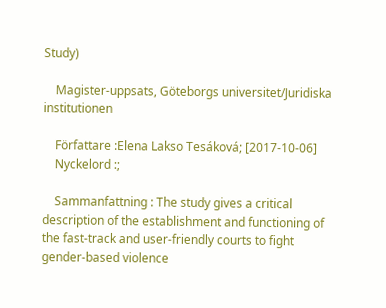Study)

    Magister-uppsats, Göteborgs universitet/Juridiska institutionen

    Författare :Elena Lakso Tesáková; [2017-10-06]
    Nyckelord :;

    Sammanfattning : The study gives a critical description of the establishment and functioning of the fast-track and user-friendly courts to fight gender-based violence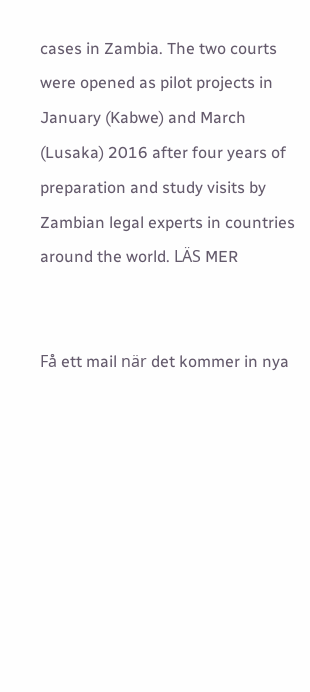cases in Zambia. The two courts were opened as pilot projects in January (Kabwe) and March (Lusaka) 2016 after four years of preparation and study visits by Zambian legal experts in countries around the world. LÄS MER


Få ett mail när det kommer in nya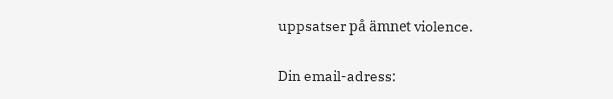uppsatser på ämnet violence.

Din email-adress: